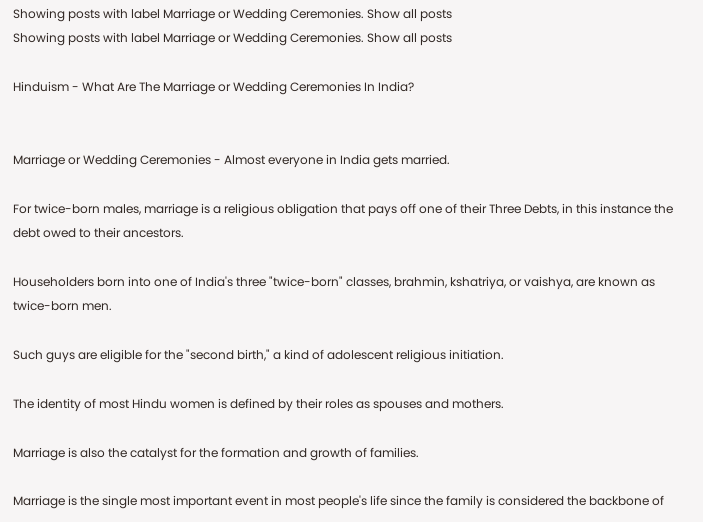Showing posts with label Marriage or Wedding Ceremonies. Show all posts
Showing posts with label Marriage or Wedding Ceremonies. Show all posts

Hinduism - What Are The Marriage or Wedding Ceremonies In India?


Marriage or Wedding Ceremonies - Almost everyone in India gets married.

For twice-born males, marriage is a religious obligation that pays off one of their Three Debts, in this instance the debt owed to their ancestors.

Householders born into one of India's three "twice-born" classes, brahmin, kshatriya, or vaishya, are known as twice-born men.

Such guys are eligible for the "second birth," a kind of adolescent religious initiation.

The identity of most Hindu women is defined by their roles as spouses and mothers.

Marriage is also the catalyst for the formation and growth of families.

Marriage is the single most important event in most people's life since the family is considered the backbone of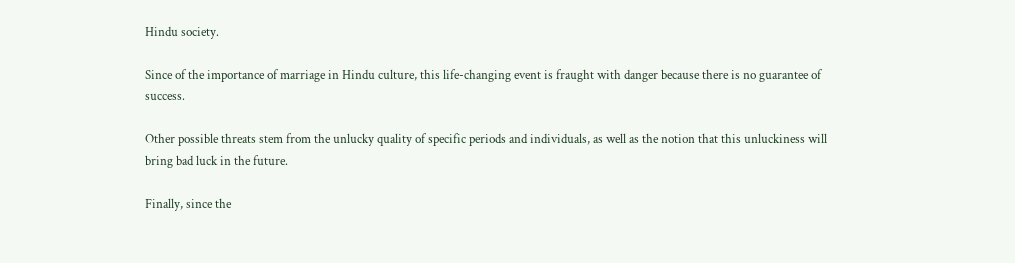Hindu society.

Since of the importance of marriage in Hindu culture, this life-changing event is fraught with danger because there is no guarantee of success.

Other possible threats stem from the unlucky quality of specific periods and individuals, as well as the notion that this unluckiness will bring bad luck in the future.

Finally, since the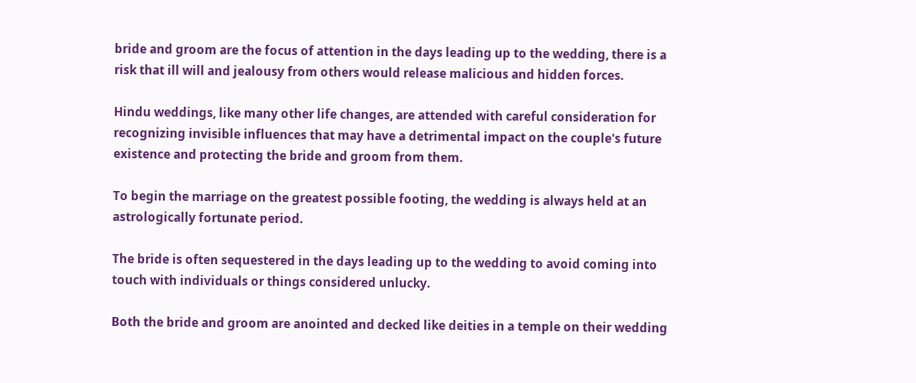bride and groom are the focus of attention in the days leading up to the wedding, there is a risk that ill will and jealousy from others would release malicious and hidden forces.

Hindu weddings, like many other life changes, are attended with careful consideration for recognizing invisible influences that may have a detrimental impact on the couple's future existence and protecting the bride and groom from them.

To begin the marriage on the greatest possible footing, the wedding is always held at an astrologically fortunate period.

The bride is often sequestered in the days leading up to the wedding to avoid coming into touch with individuals or things considered unlucky.

Both the bride and groom are anointed and decked like deities in a temple on their wedding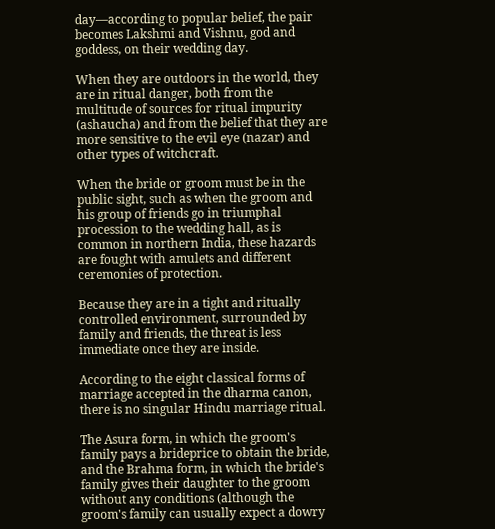day—according to popular belief, the pair becomes Lakshmi and Vishnu, god and goddess, on their wedding day.

When they are outdoors in the world, they are in ritual danger, both from the multitude of sources for ritual impurity (ashaucha) and from the belief that they are more sensitive to the evil eye (nazar) and other types of witchcraft.

When the bride or groom must be in the public sight, such as when the groom and his group of friends go in triumphal procession to the wedding hall, as is common in northern India, these hazards are fought with amulets and different ceremonies of protection.

Because they are in a tight and ritually controlled environment, surrounded by family and friends, the threat is less immediate once they are inside.

According to the eight classical forms of marriage accepted in the dharma canon, there is no singular Hindu marriage ritual.

The Asura form, in which the groom's family pays a brideprice to obtain the bride, and the Brahma form, in which the bride's family gives their daughter to the groom without any conditions (although the groom's family can usually expect a dowry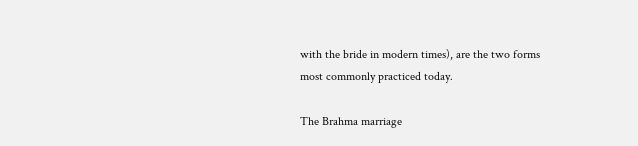with the bride in modern times), are the two forms most commonly practiced today.

The Brahma marriage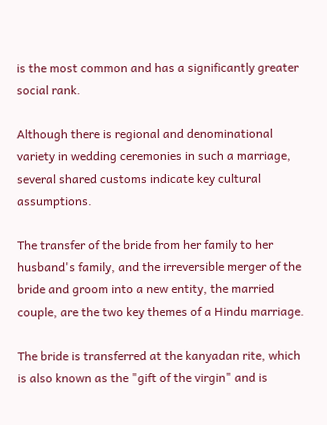is the most common and has a significantly greater social rank.

Although there is regional and denominational variety in wedding ceremonies in such a marriage, several shared customs indicate key cultural assumptions.

The transfer of the bride from her family to her husband's family, and the irreversible merger of the bride and groom into a new entity, the married couple, are the two key themes of a Hindu marriage.

The bride is transferred at the kanyadan rite, which is also known as the "gift of the virgin" and is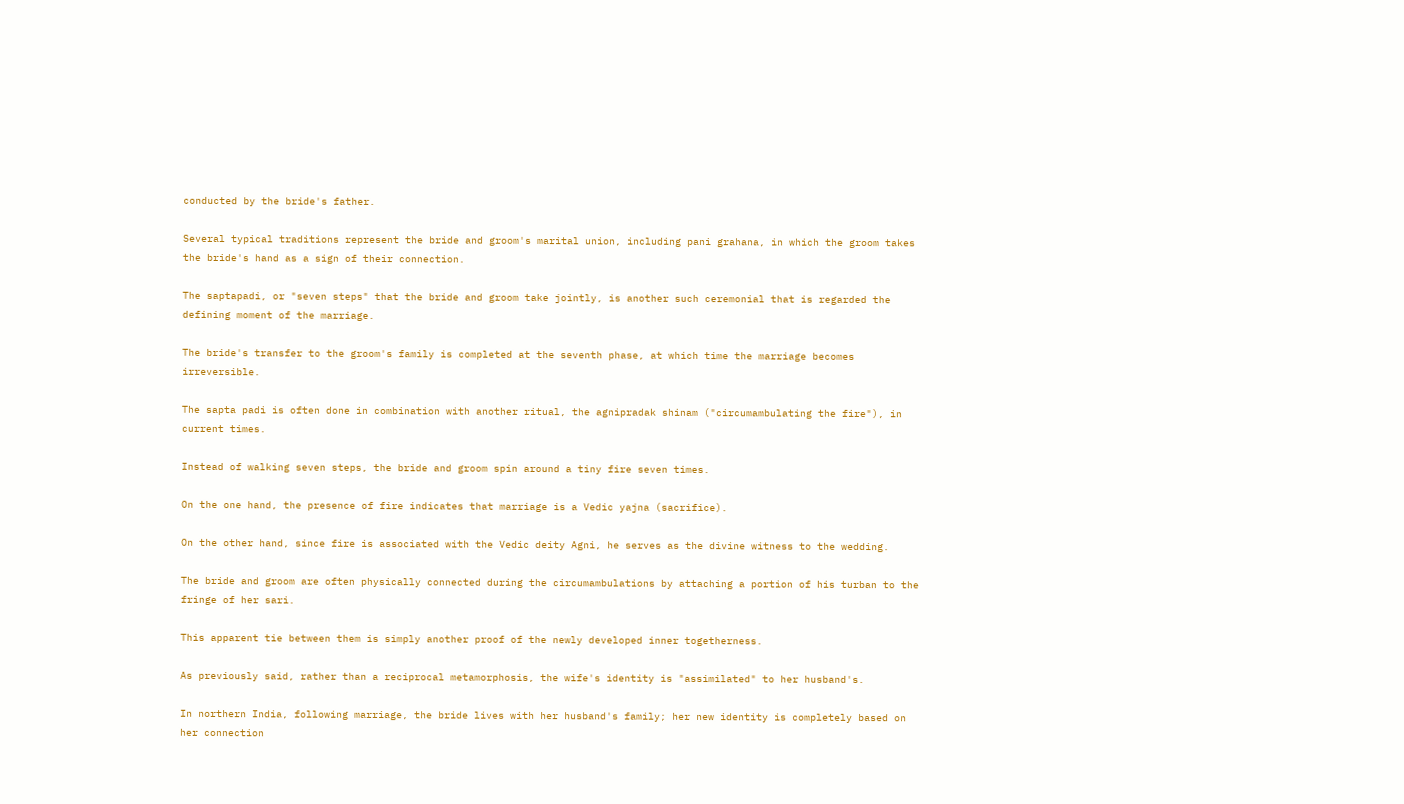conducted by the bride's father.

Several typical traditions represent the bride and groom's marital union, including pani grahana, in which the groom takes the bride's hand as a sign of their connection.

The saptapadi, or "seven steps" that the bride and groom take jointly, is another such ceremonial that is regarded the defining moment of the marriage.

The bride's transfer to the groom's family is completed at the seventh phase, at which time the marriage becomes irreversible.

The sapta padi is often done in combination with another ritual, the agnipradak shinam ("circumambulating the fire"), in current times.

Instead of walking seven steps, the bride and groom spin around a tiny fire seven times.

On the one hand, the presence of fire indicates that marriage is a Vedic yajna (sacrifice).

On the other hand, since fire is associated with the Vedic deity Agni, he serves as the divine witness to the wedding.

The bride and groom are often physically connected during the circumambulations by attaching a portion of his turban to the fringe of her sari.

This apparent tie between them is simply another proof of the newly developed inner togetherness.

As previously said, rather than a reciprocal metamorphosis, the wife's identity is "assimilated" to her husband's.

In northern India, following marriage, the bride lives with her husband's family; her new identity is completely based on her connection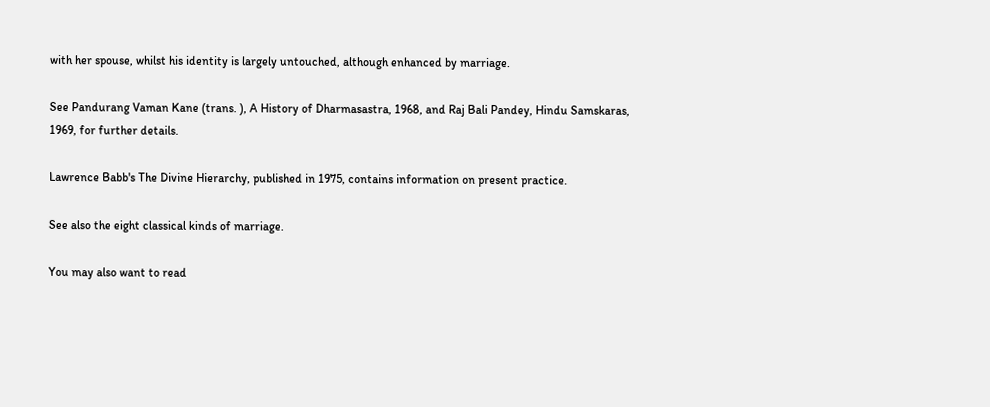with her spouse, whilst his identity is largely untouched, although enhanced by marriage.

See Pandurang Vaman Kane (trans. ), A History of Dharmasastra, 1968, and Raj Bali Pandey, Hindu Samskaras, 1969, for further details.

Lawrence Babb's The Divine Hierarchy, published in 1975, contains information on present practice.

See also the eight classical kinds of marriage.

You may also want to read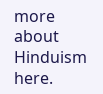more about Hinduism here.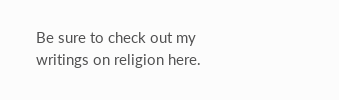Be sure to check out my writings on religion here.